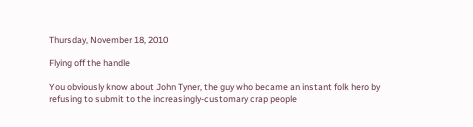Thursday, November 18, 2010

Flying off the handle

You obviously know about John Tyner, the guy who became an instant folk hero by refusing to submit to the increasingly-customary crap people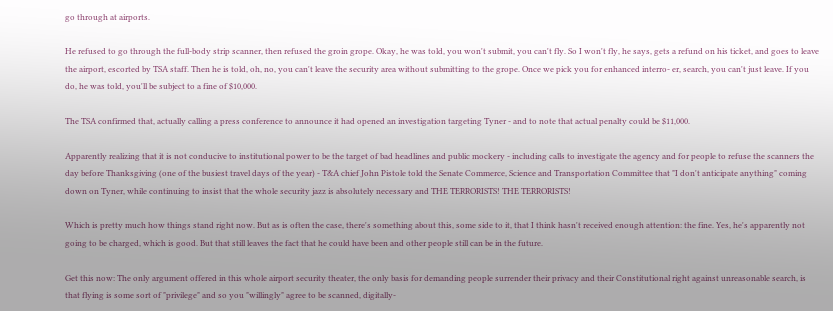go through at airports.

He refused to go through the full-body strip scanner, then refused the groin grope. Okay, he was told, you won't submit, you can't fly. So I won't fly, he says, gets a refund on his ticket, and goes to leave the airport, escorted by TSA staff. Then he is told, oh, no, you can't leave the security area without submitting to the grope. Once we pick you for enhanced interro- er, search, you can't just leave. If you do, he was told, you'll be subject to a fine of $10,000.

The TSA confirmed that, actually calling a press conference to announce it had opened an investigation targeting Tyner - and to note that actual penalty could be $11,000.

Apparently realizing that it is not conducive to institutional power to be the target of bad headlines and public mockery - including calls to investigate the agency and for people to refuse the scanners the day before Thanksgiving (one of the busiest travel days of the year) - T&A chief John Pistole told the Senate Commerce, Science and Transportation Committee that "I don't anticipate anything" coming down on Tyner, while continuing to insist that the whole security jazz is absolutely necessary and THE TERRORISTS! THE TERRORISTS!

Which is pretty much how things stand right now. But as is often the case, there's something about this, some side to it, that I think hasn't received enough attention: the fine. Yes, he's apparently not going to be charged, which is good. But that still leaves the fact that he could have been and other people still can be in the future.

Get this now: The only argument offered in this whole airport security theater, the only basis for demanding people surrender their privacy and their Constitutional right against unreasonable search, is that flying is some sort of "privilege" and so you "willingly" agree to be scanned, digitally-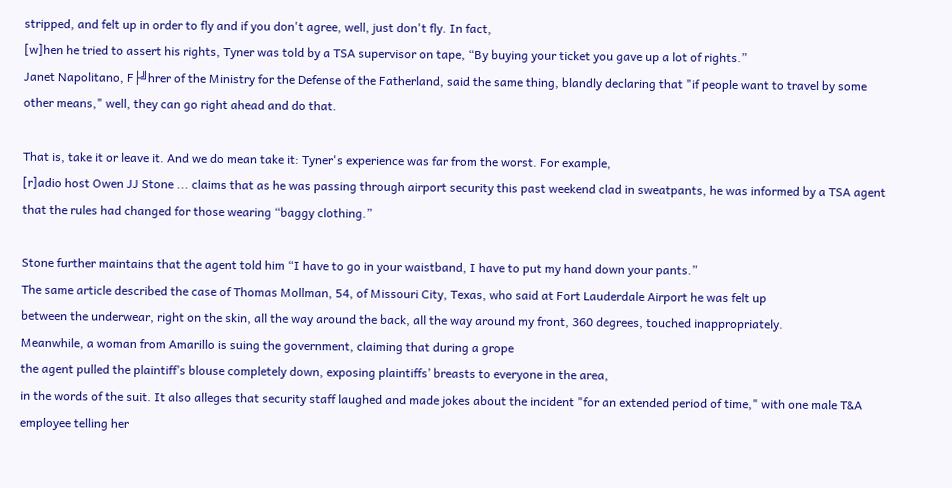stripped, and felt up in order to fly and if you don't agree, well, just don't fly. In fact,
[w]hen he tried to assert his rights, Tyner was told by a TSA supervisor on tape, “By buying your ticket you gave up a lot of rights.”
Janet Napolitano, F├╝hrer of the Ministry for the Defense of the Fatherland, said the same thing, blandly declaring that "if people want to travel by some other means," well, they can go right ahead and do that.

That is, take it or leave it. And we do mean take it: Tyner's experience was far from the worst. For example,
[r]adio host Owen JJ Stone ... claims that as he was passing through airport security this past weekend clad in sweatpants, he was informed by a TSA agent that the rules had changed for those wearing “baggy clothing.”

Stone further maintains that the agent told him “I have to go in your waistband, I have to put my hand down your pants.”
The same article described the case of Thomas Mollman, 54, of Missouri City, Texas, who said at Fort Lauderdale Airport he was felt up
between the underwear, right on the skin, all the way around the back, all the way around my front, 360 degrees, touched inappropriately.
Meanwhile, a woman from Amarillo is suing the government, claiming that during a grope
the agent pulled the plaintiff’s blouse completely down, exposing plaintiffs’ breasts to everyone in the area,
in the words of the suit. It also alleges that security staff laughed and made jokes about the incident "for an extended period of time," with one male T&A employee telling her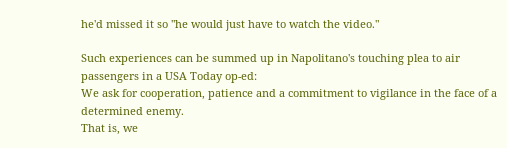he'd missed it so "he would just have to watch the video."

Such experiences can be summed up in Napolitano's touching plea to air passengers in a USA Today op-ed:
We ask for cooperation, patience and a commitment to vigilance in the face of a determined enemy.
That is, we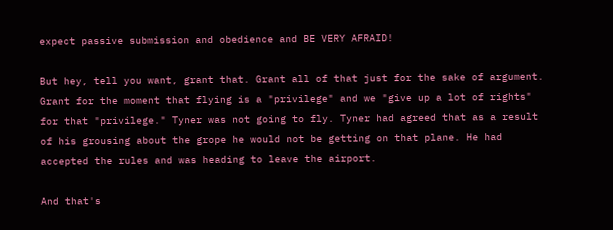expect passive submission and obedience and BE VERY AFRAID!

But hey, tell you want, grant that. Grant all of that just for the sake of argument. Grant for the moment that flying is a "privilege" and we "give up a lot of rights" for that "privilege." Tyner was not going to fly. Tyner had agreed that as a result of his grousing about the grope he would not be getting on that plane. He had accepted the rules and was heading to leave the airport.

And that's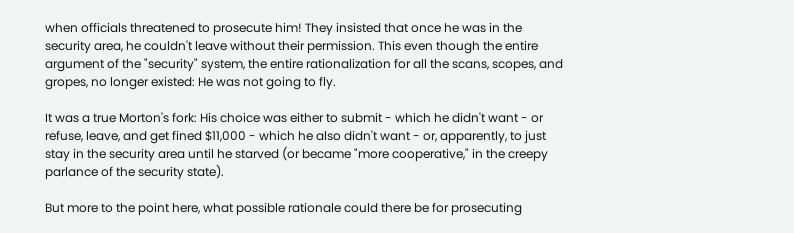when officials threatened to prosecute him! They insisted that once he was in the security area, he couldn't leave without their permission. This even though the entire argument of the "security" system, the entire rationalization for all the scans, scopes, and gropes, no longer existed: He was not going to fly.

It was a true Morton's fork: His choice was either to submit - which he didn't want - or refuse, leave, and get fined $11,000 - which he also didn't want - or, apparently, to just stay in the security area until he starved (or became "more cooperative," in the creepy parlance of the security state).

But more to the point here, what possible rationale could there be for prosecuting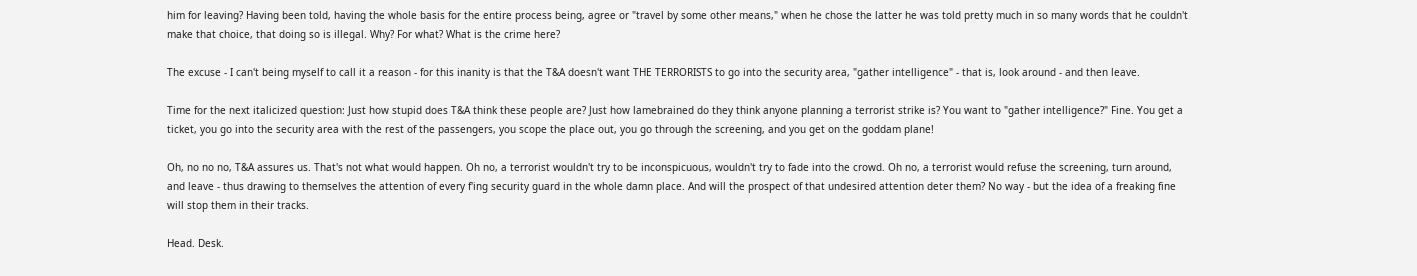him for leaving? Having been told, having the whole basis for the entire process being, agree or "travel by some other means," when he chose the latter he was told pretty much in so many words that he couldn't make that choice, that doing so is illegal. Why? For what? What is the crime here?

The excuse - I can't being myself to call it a reason - for this inanity is that the T&A doesn't want THE TERRORISTS to go into the security area, "gather intelligence" - that is, look around - and then leave.

Time for the next italicized question: Just how stupid does T&A think these people are? Just how lamebrained do they think anyone planning a terrorist strike is? You want to "gather intelligence?" Fine. You get a ticket, you go into the security area with the rest of the passengers, you scope the place out, you go through the screening, and you get on the goddam plane!

Oh, no no no, T&A assures us. That's not what would happen. Oh no, a terrorist wouldn't try to be inconspicuous, wouldn't try to fade into the crowd. Oh no, a terrorist would refuse the screening, turn around, and leave - thus drawing to themselves the attention of every f'ing security guard in the whole damn place. And will the prospect of that undesired attention deter them? No way - but the idea of a freaking fine will stop them in their tracks.

Head. Desk.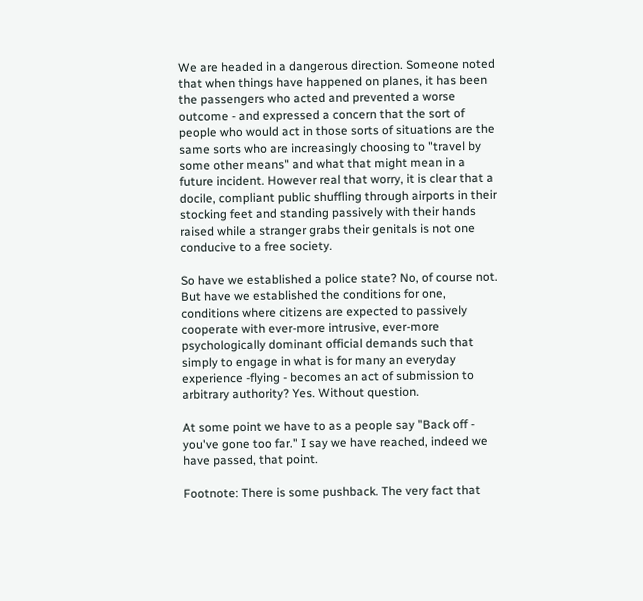We are headed in a dangerous direction. Someone noted that when things have happened on planes, it has been the passengers who acted and prevented a worse outcome - and expressed a concern that the sort of people who would act in those sorts of situations are the same sorts who are increasingly choosing to "travel by some other means" and what that might mean in a future incident. However real that worry, it is clear that a docile, compliant public shuffling through airports in their stocking feet and standing passively with their hands raised while a stranger grabs their genitals is not one conducive to a free society.

So have we established a police state? No, of course not. But have we established the conditions for one, conditions where citizens are expected to passively cooperate with ever-more intrusive, ever-more psychologically dominant official demands such that simply to engage in what is for many an everyday experience -flying - becomes an act of submission to arbitrary authority? Yes. Without question.

At some point we have to as a people say "Back off - you've gone too far." I say we have reached, indeed we have passed, that point.

Footnote: There is some pushback. The very fact that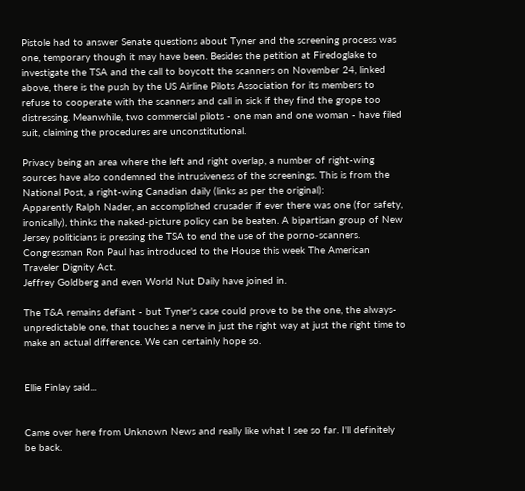Pistole had to answer Senate questions about Tyner and the screening process was one, temporary though it may have been. Besides the petition at Firedoglake to investigate the TSA and the call to boycott the scanners on November 24, linked above, there is the push by the US Airline Pilots Association for its members to refuse to cooperate with the scanners and call in sick if they find the grope too distressing. Meanwhile, two commercial pilots - one man and one woman - have filed suit, claiming the procedures are unconstitutional.

Privacy being an area where the left and right overlap, a number of right-wing sources have also condemned the intrusiveness of the screenings. This is from the National Post, a right-wing Canadian daily (links as per the original):
Apparently Ralph Nader, an accomplished crusader if ever there was one (for safety, ironically), thinks the naked-picture policy can be beaten. A bipartisan group of New Jersey politicians is pressing the TSA to end the use of the porno-scanners. Congressman Ron Paul has introduced to the House this week The American Traveler Dignity Act.
Jeffrey Goldberg and even World Nut Daily have joined in.

The T&A remains defiant - but Tyner's case could prove to be the one, the always-unpredictable one, that touches a nerve in just the right way at just the right time to make an actual difference. We can certainly hope so.


Ellie Finlay said...


Came over here from Unknown News and really like what I see so far. I'll definitely be back.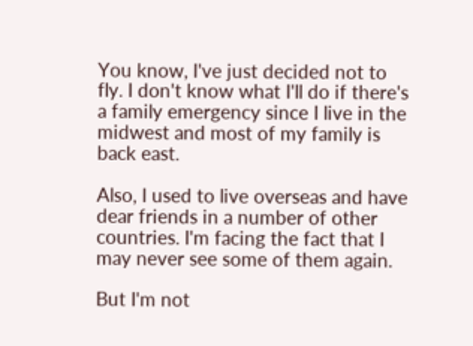You know, I've just decided not to fly. I don't know what I'll do if there's a family emergency since I live in the midwest and most of my family is back east.

Also, I used to live overseas and have dear friends in a number of other countries. I'm facing the fact that I may never see some of them again.

But I'm not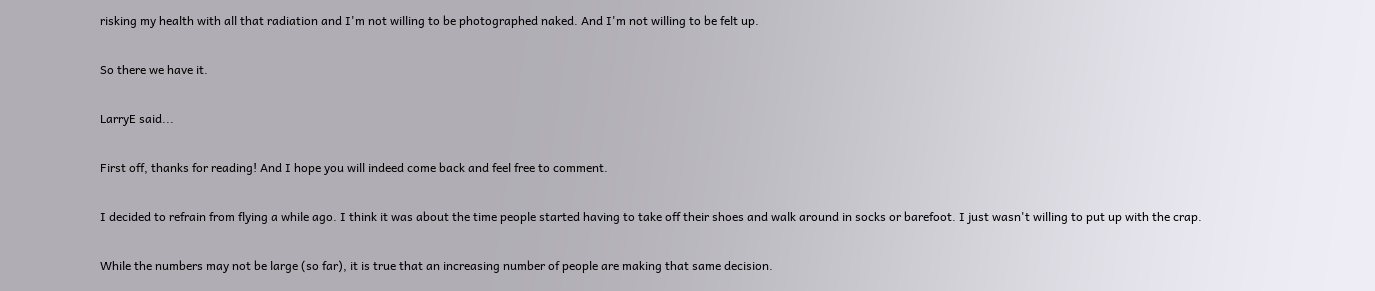risking my health with all that radiation and I'm not willing to be photographed naked. And I'm not willing to be felt up.

So there we have it.

LarryE said...

First off, thanks for reading! And I hope you will indeed come back and feel free to comment.

I decided to refrain from flying a while ago. I think it was about the time people started having to take off their shoes and walk around in socks or barefoot. I just wasn't willing to put up with the crap.

While the numbers may not be large (so far), it is true that an increasing number of people are making that same decision.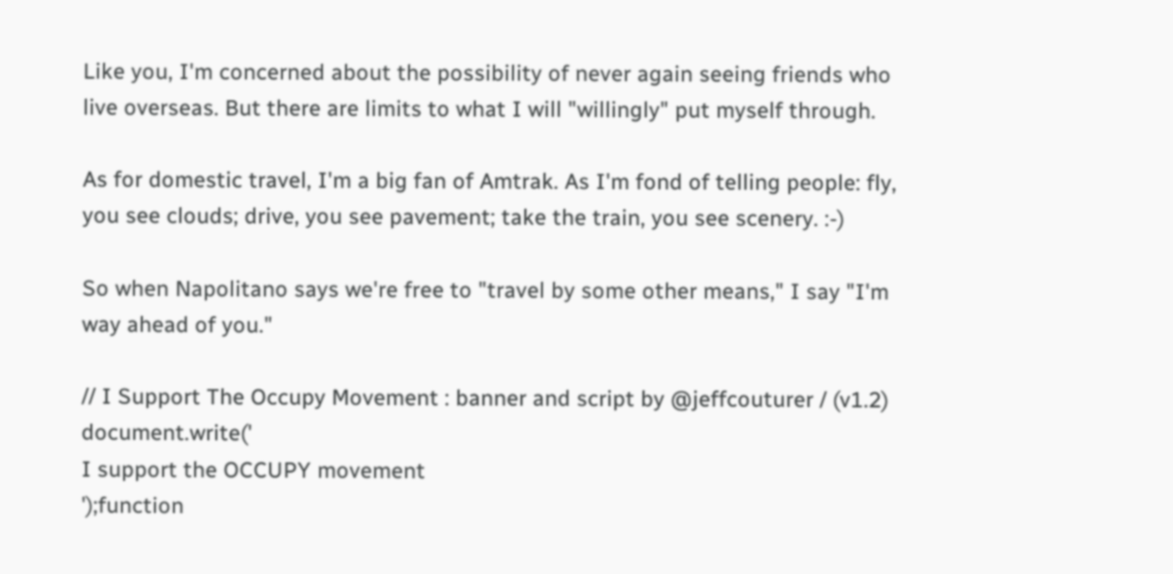Like you, I'm concerned about the possibility of never again seeing friends who live overseas. But there are limits to what I will "willingly" put myself through.

As for domestic travel, I'm a big fan of Amtrak. As I'm fond of telling people: fly, you see clouds; drive, you see pavement; take the train, you see scenery. :-)

So when Napolitano says we're free to "travel by some other means," I say "I'm way ahead of you."

// I Support The Occupy Movement : banner and script by @jeffcouturer / (v1.2) document.write('
I support the OCCUPY movement
');function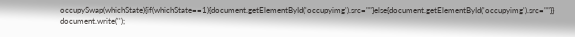occupySwap(whichState){if(whichState==1){document.getElementById('occupyimg').src=""}else{document.getElementById('occupyimg').src=""}} document.write('');